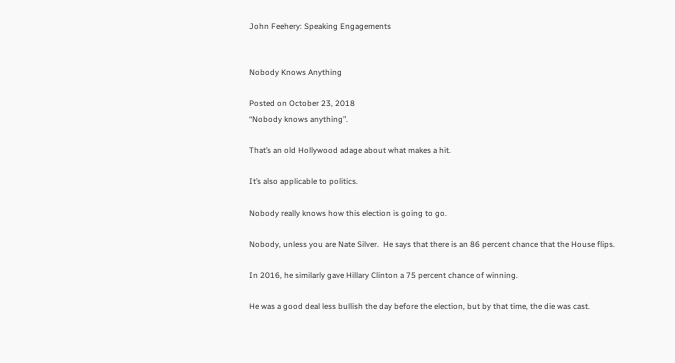John Feehery: Speaking Engagements


Nobody Knows Anything

Posted on October 23, 2018
“Nobody knows anything”.

That’s an old Hollywood adage about what makes a hit.

It’s also applicable to politics.

Nobody really knows how this election is going to go.

Nobody, unless you are Nate Silver.  He says that there is an 86 percent chance that the House flips.

In 2016, he similarly gave Hillary Clinton a 75 percent chance of winning.

He was a good deal less bullish the day before the election, but by that time, the die was cast.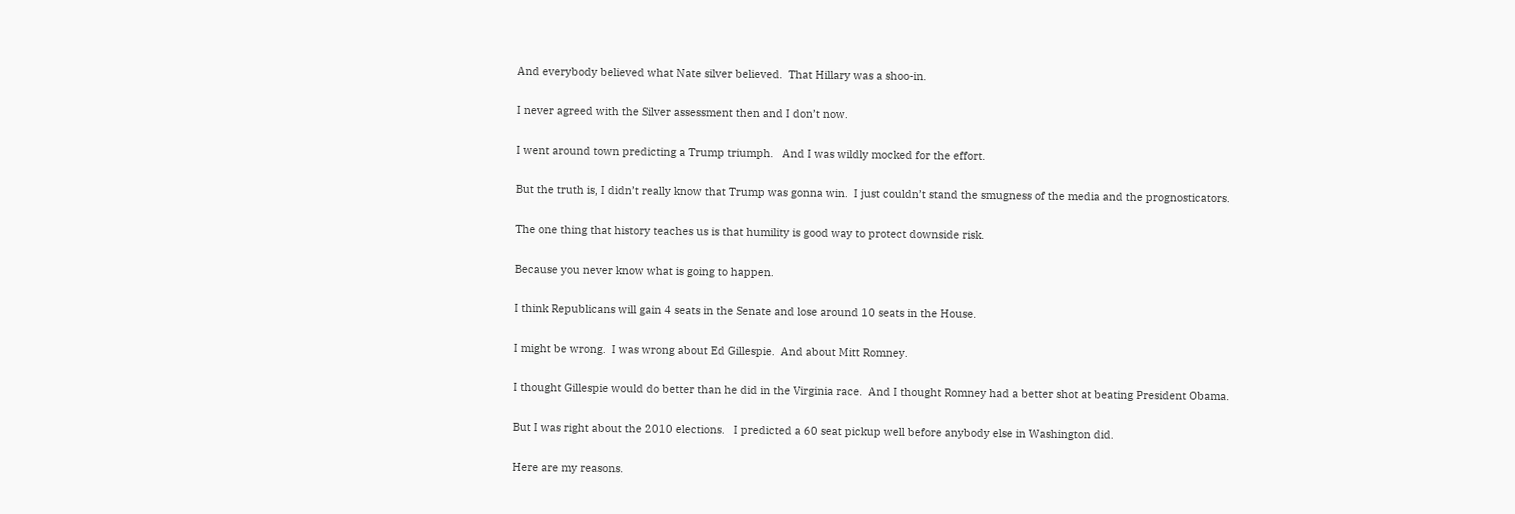And everybody believed what Nate silver believed.  That Hillary was a shoo-in.

I never agreed with the Silver assessment then and I don’t now.

I went around town predicting a Trump triumph.   And I was wildly mocked for the effort.

But the truth is, I didn’t really know that Trump was gonna win.  I just couldn’t stand the smugness of the media and the prognosticators.

The one thing that history teaches us is that humility is good way to protect downside risk.

Because you never know what is going to happen.

I think Republicans will gain 4 seats in the Senate and lose around 10 seats in the House.

I might be wrong.  I was wrong about Ed Gillespie.  And about Mitt Romney.

I thought Gillespie would do better than he did in the Virginia race.  And I thought Romney had a better shot at beating President Obama.

But I was right about the 2010 elections.   I predicted a 60 seat pickup well before anybody else in Washington did.

Here are my reasons.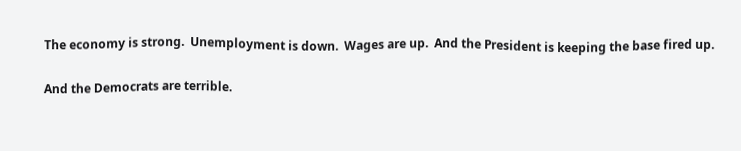The economy is strong.  Unemployment is down.  Wages are up.  And the President is keeping the base fired up.

And the Democrats are terrible.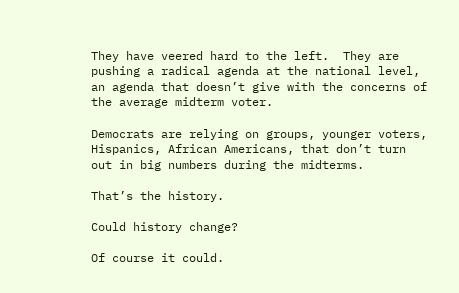They have veered hard to the left.  They are pushing a radical agenda at the national level, an agenda that doesn’t give with the concerns of the average midterm voter.

Democrats are relying on groups, younger voters, Hispanics, African Americans, that don’t turn out in big numbers during the midterms.

That’s the history.

Could history change?

Of course it could.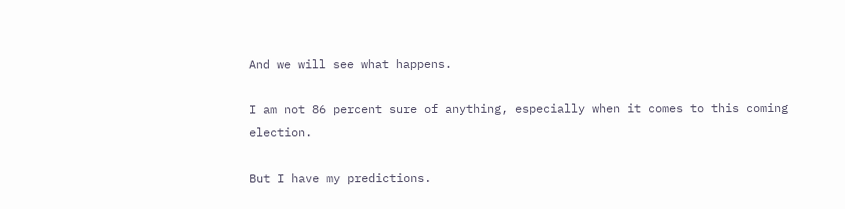And we will see what happens.

I am not 86 percent sure of anything, especially when it comes to this coming election.

But I have my predictions.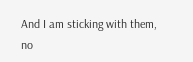And I am sticking with them, no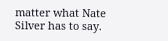matter what Nate Silver has to say.